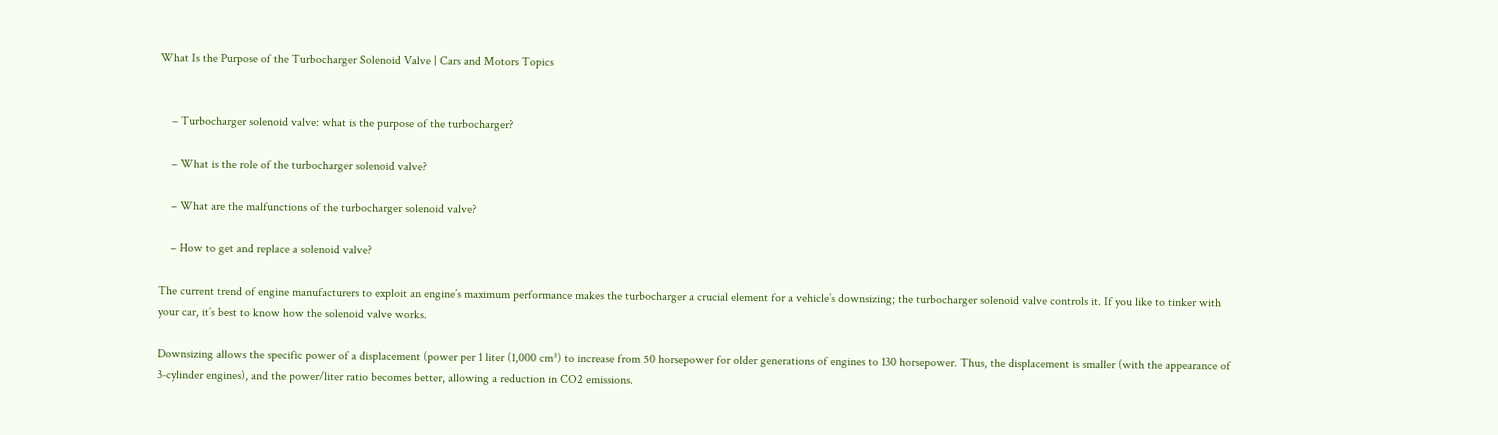What Is the Purpose of the Turbocharger Solenoid Valve | Cars and Motors Topics


    – Turbocharger solenoid valve: what is the purpose of the turbocharger?

    – What is the role of the turbocharger solenoid valve?

    – What are the malfunctions of the turbocharger solenoid valve?

    – How to get and replace a solenoid valve?

The current trend of engine manufacturers to exploit an engine’s maximum performance makes the turbocharger a crucial element for a vehicle’s downsizing; the turbocharger solenoid valve controls it. If you like to tinker with your car, it’s best to know how the solenoid valve works.

Downsizing allows the specific power of a displacement (power per 1 liter (1,000 cm³) to increase from 50 horsepower for older generations of engines to 130 horsepower. Thus, the displacement is smaller (with the appearance of 3-cylinder engines), and the power/liter ratio becomes better, allowing a reduction in CO2 emissions.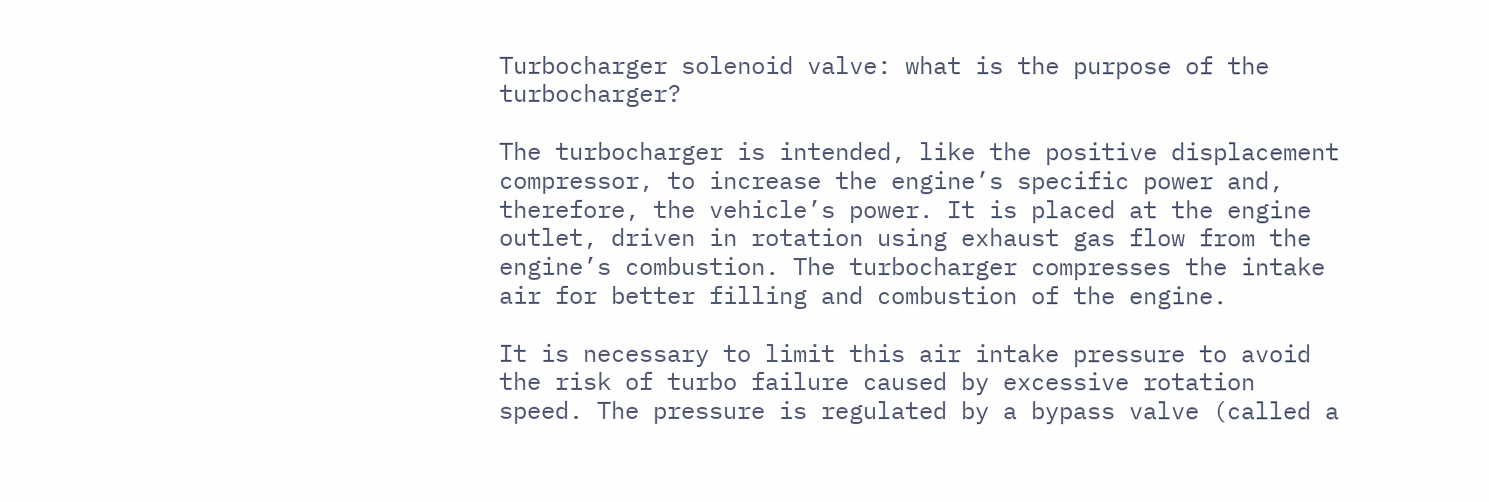Turbocharger solenoid valve: what is the purpose of the turbocharger?

The turbocharger is intended, like the positive displacement compressor, to increase the engine’s specific power and, therefore, the vehicle’s power. It is placed at the engine outlet, driven in rotation using exhaust gas flow from the engine’s combustion. The turbocharger compresses the intake air for better filling and combustion of the engine.

It is necessary to limit this air intake pressure to avoid the risk of turbo failure caused by excessive rotation speed. The pressure is regulated by a bypass valve (called a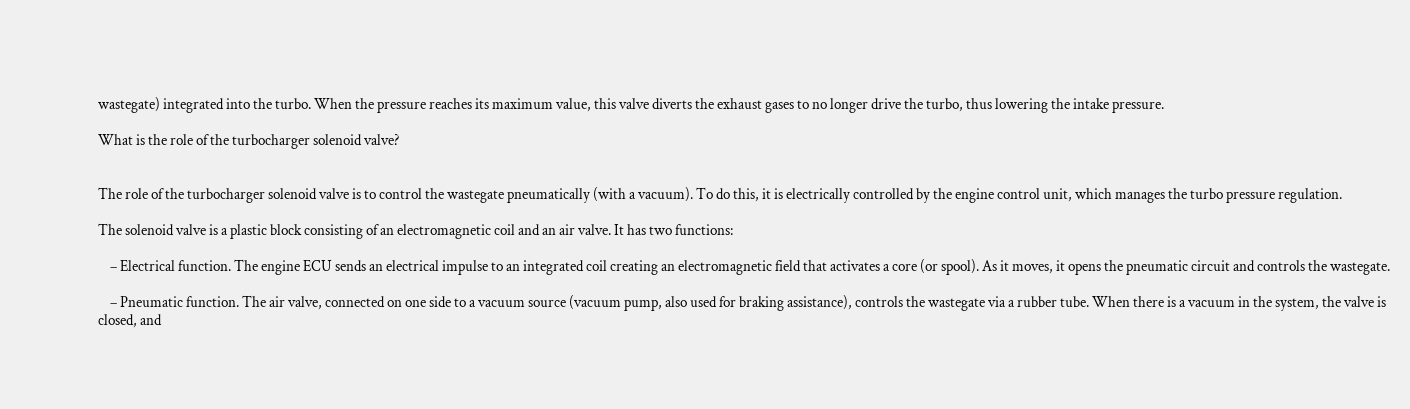wastegate) integrated into the turbo. When the pressure reaches its maximum value, this valve diverts the exhaust gases to no longer drive the turbo, thus lowering the intake pressure.

What is the role of the turbocharger solenoid valve?


The role of the turbocharger solenoid valve is to control the wastegate pneumatically (with a vacuum). To do this, it is electrically controlled by the engine control unit, which manages the turbo pressure regulation.

The solenoid valve is a plastic block consisting of an electromagnetic coil and an air valve. It has two functions:

    – Electrical function. The engine ECU sends an electrical impulse to an integrated coil creating an electromagnetic field that activates a core (or spool). As it moves, it opens the pneumatic circuit and controls the wastegate.

    – Pneumatic function. The air valve, connected on one side to a vacuum source (vacuum pump, also used for braking assistance), controls the wastegate via a rubber tube. When there is a vacuum in the system, the valve is closed, and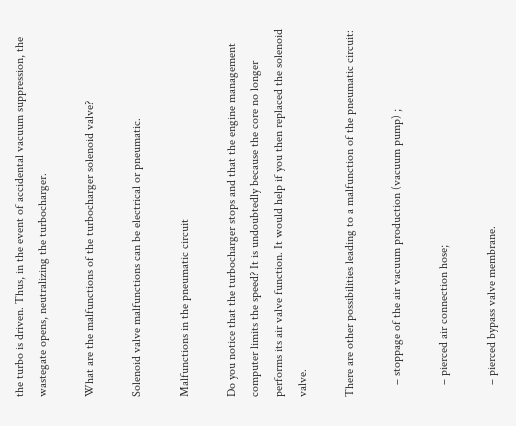the turbo is driven. Thus, in the event of accidental vacuum suppression, the wastegate opens, neutralizing the turbocharger.

What are the malfunctions of the turbocharger solenoid valve?

Solenoid valve malfunctions can be electrical or pneumatic.

Malfunctions in the pneumatic circuit

Do you notice that the turbocharger stops and that the engine management computer limits the speed? It is undoubtedly because the core no longer performs its air valve function. It would help if you then replaced the solenoid valve.

There are other possibilities leading to a malfunction of the pneumatic circuit:

    – stoppage of the air vacuum production (vacuum pump) ;

    – pierced air connection hose;

    – pierced bypass valve membrane.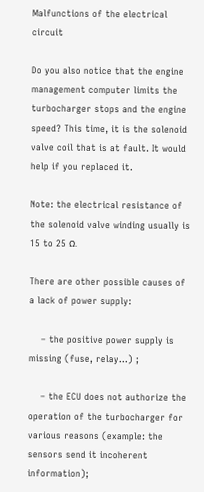Malfunctions of the electrical circuit

Do you also notice that the engine management computer limits the turbocharger stops and the engine speed? This time, it is the solenoid valve coil that is at fault. It would help if you replaced it.

Note: the electrical resistance of the solenoid valve winding usually is 15 to 25 Ω.

There are other possible causes of a lack of power supply:

    – the positive power supply is missing (fuse, relay…) ;

    – the ECU does not authorize the operation of the turbocharger for various reasons (example: the sensors send it incoherent information);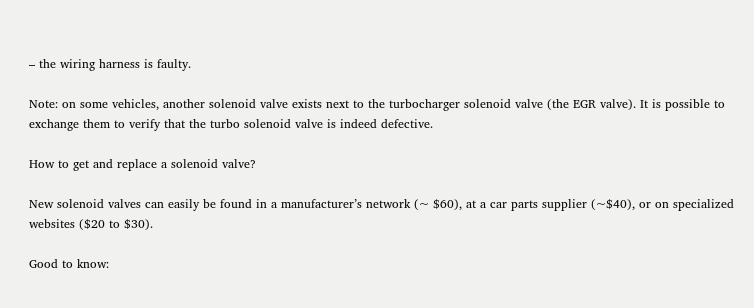– the wiring harness is faulty.

Note: on some vehicles, another solenoid valve exists next to the turbocharger solenoid valve (the EGR valve). It is possible to exchange them to verify that the turbo solenoid valve is indeed defective.

How to get and replace a solenoid valve?

New solenoid valves can easily be found in a manufacturer’s network (~ $60), at a car parts supplier (~$40), or on specialized websites ($20 to $30).

Good to know: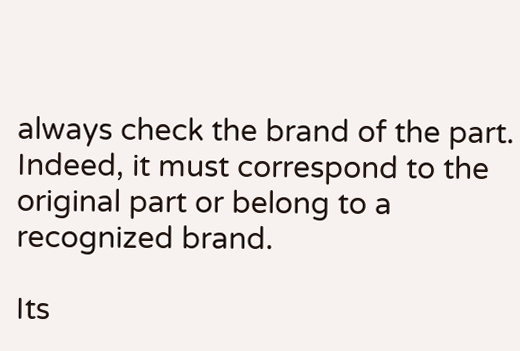always check the brand of the part. Indeed, it must correspond to the original part or belong to a recognized brand.

Its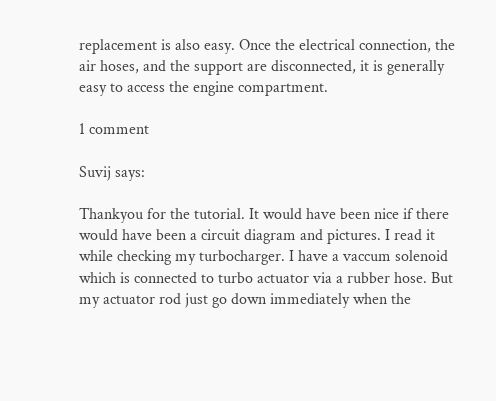replacement is also easy. Once the electrical connection, the air hoses, and the support are disconnected, it is generally easy to access the engine compartment.

1 comment

Suvij says:

Thankyou for the tutorial. It would have been nice if there would have been a circuit diagram and pictures. I read it while checking my turbocharger. I have a vaccum solenoid which is connected to turbo actuator via a rubber hose. But my actuator rod just go down immediately when the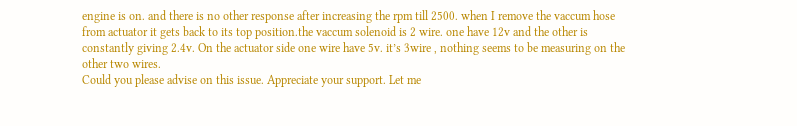engine is on. and there is no other response after increasing the rpm till 2500. when I remove the vaccum hose from actuator it gets back to its top position.the vaccum solenoid is 2 wire. one have 12v and the other is constantly giving 2.4v. On the actuator side one wire have 5v. it’s 3wire , nothing seems to be measuring on the other two wires.
Could you please advise on this issue. Appreciate your support. Let me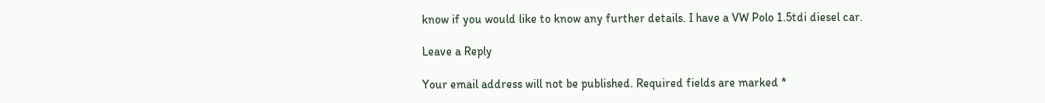know if you would like to know any further details. I have a VW Polo 1.5tdi diesel car.

Leave a Reply

Your email address will not be published. Required fields are marked *